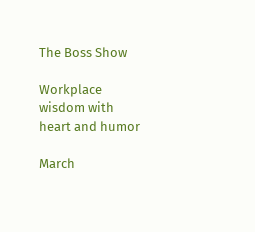The Boss Show

Workplace wisdom with heart and humor

March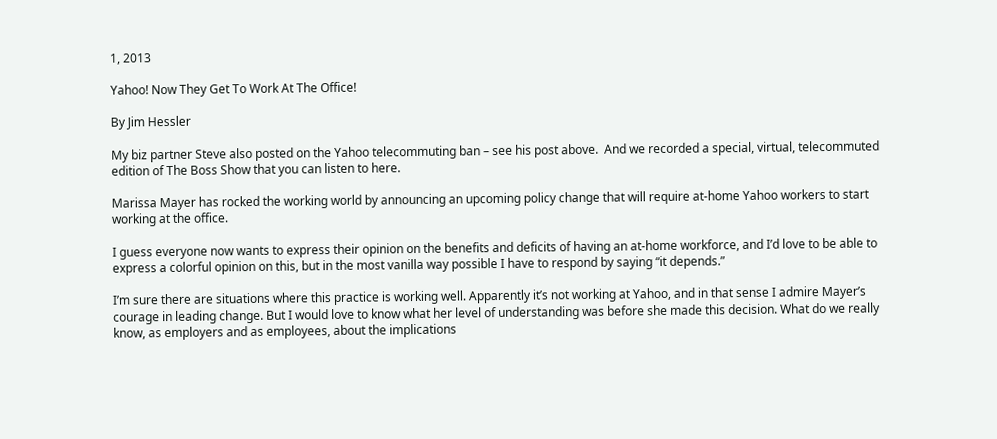1, 2013

Yahoo! Now They Get To Work At The Office!

By Jim Hessler

My biz partner Steve also posted on the Yahoo telecommuting ban – see his post above.  And we recorded a special, virtual, telecommuted edition of The Boss Show that you can listen to here.

Marissa Mayer has rocked the working world by announcing an upcoming policy change that will require at-home Yahoo workers to start working at the office.

I guess everyone now wants to express their opinion on the benefits and deficits of having an at-home workforce, and I’d love to be able to express a colorful opinion on this, but in the most vanilla way possible I have to respond by saying “it depends.”

I’m sure there are situations where this practice is working well. Apparently it’s not working at Yahoo, and in that sense I admire Mayer’s courage in leading change. But I would love to know what her level of understanding was before she made this decision. What do we really know, as employers and as employees, about the implications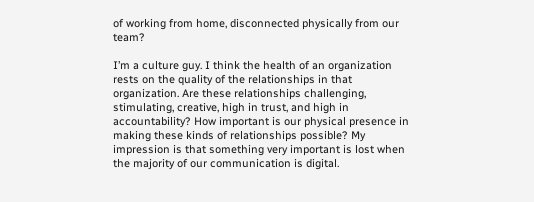of working from home, disconnected physically from our team?

I’m a culture guy. I think the health of an organization rests on the quality of the relationships in that organization. Are these relationships challenging, stimulating, creative, high in trust, and high in accountability? How important is our physical presence in making these kinds of relationships possible? My impression is that something very important is lost when the majority of our communication is digital.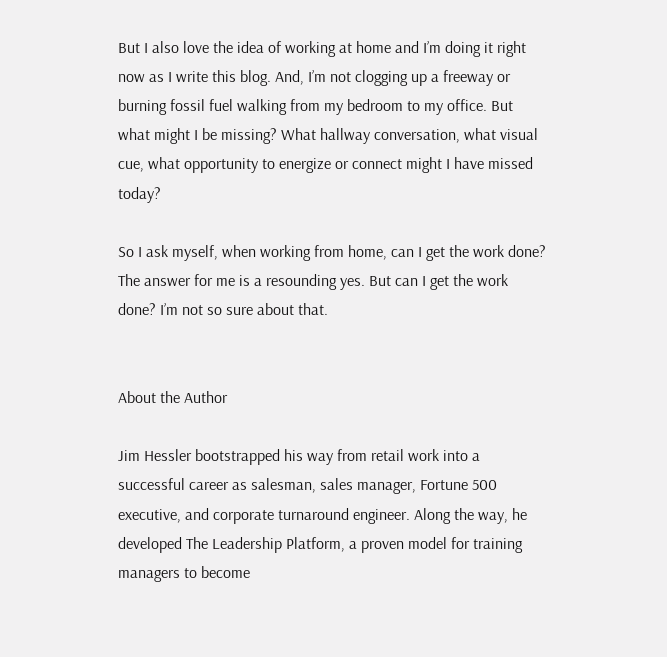But I also love the idea of working at home and I’m doing it right now as I write this blog. And, I’m not clogging up a freeway or burning fossil fuel walking from my bedroom to my office. But what might I be missing? What hallway conversation, what visual cue, what opportunity to energize or connect might I have missed today?

So I ask myself, when working from home, can I get the work done? The answer for me is a resounding yes. But can I get the work done? I’m not so sure about that.


About the Author

Jim Hessler bootstrapped his way from retail work into a successful career as salesman, sales manager, Fortune 500 executive, and corporate turnaround engineer. Along the way, he developed The Leadership Platform, a proven model for training managers to become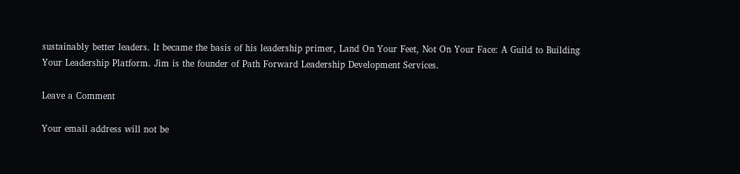sustainably better leaders. It became the basis of his leadership primer, Land On Your Feet, Not On Your Face: A Guild to Building Your Leadership Platform. Jim is the founder of Path Forward Leadership Development Services.

Leave a Comment

Your email address will not be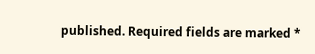published. Required fields are marked *